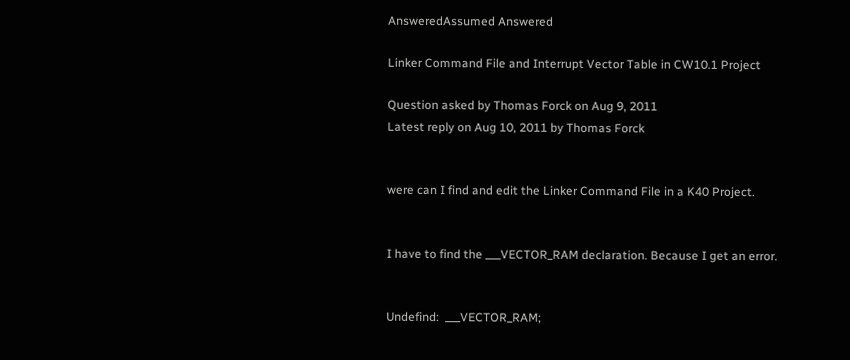AnsweredAssumed Answered

Linker Command File and Interrupt Vector Table in CW10.1 Project

Question asked by Thomas Forck on Aug 9, 2011
Latest reply on Aug 10, 2011 by Thomas Forck


were can I find and edit the Linker Command File in a K40 Project.


I have to find the ___VECTOR_RAM declaration. Because I get an error.


Undefind:  ___VECTOR_RAM;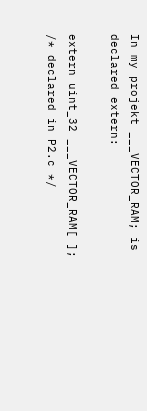In my projekt ___VECTOR_RAM; is declared extern:

extern uint_32 ___VECTOR_RAM[ ];       /* declared in P2.c */